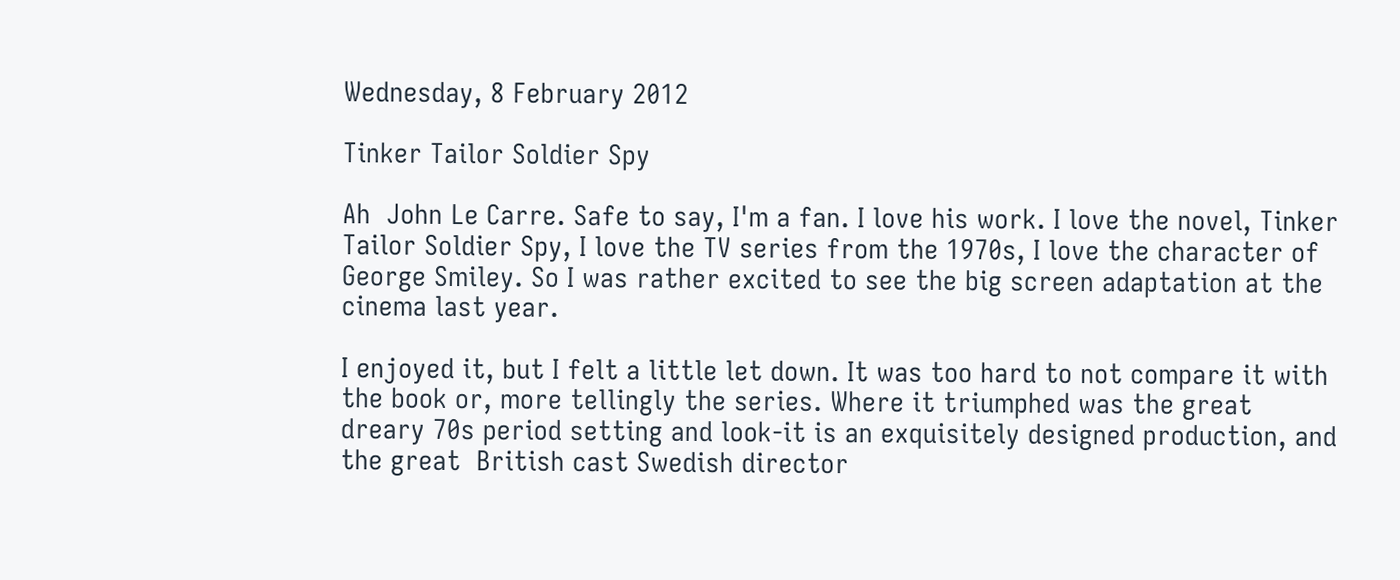Wednesday, 8 February 2012

Tinker Tailor Soldier Spy

Ah  John Le Carre. Safe to say, I'm a fan. I love his work. I love the novel, Tinker Tailor Soldier Spy, I love the TV series from the 1970s, I love the character of George Smiley. So I was rather excited to see the big screen adaptation at the cinema last year.

I enjoyed it, but I felt a little let down. It was too hard to not compare it with the book or, more tellingly the series. Where it triumphed was the great dreary 70s period setting and look-it is an exquisitely designed production, and the great  British cast Swedish director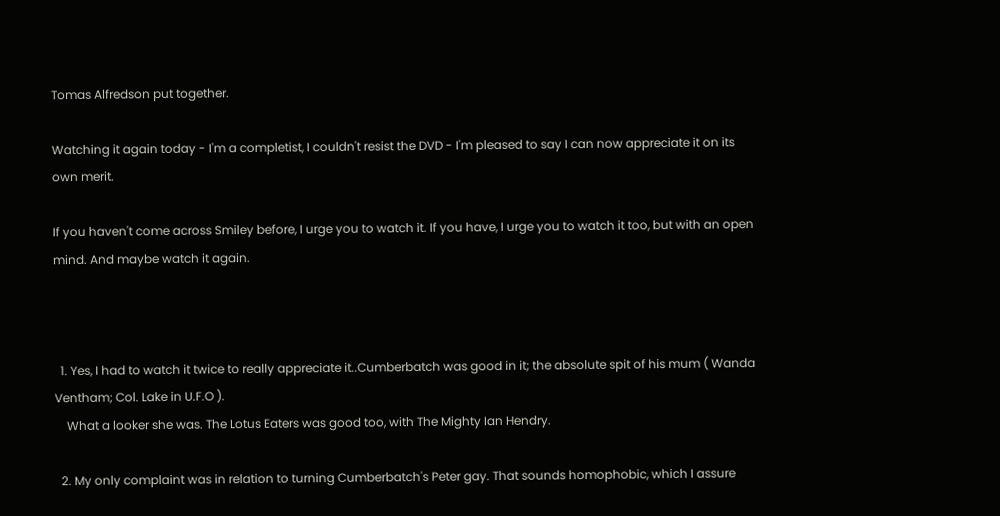Tomas Alfredson put together.

Watching it again today - I'm a completist, I couldn't resist the DVD - I'm pleased to say I can now appreciate it on its own merit.

If you haven't come across Smiley before, I urge you to watch it. If you have, I urge you to watch it too, but with an open mind. And maybe watch it again.



  1. Yes, I had to watch it twice to really appreciate it..Cumberbatch was good in it; the absolute spit of his mum ( Wanda Ventham; Col. Lake in U.F.O ).
    What a looker she was. The Lotus Eaters was good too, with The Mighty Ian Hendry.

  2. My only complaint was in relation to turning Cumberbatch's Peter gay. That sounds homophobic, which I assure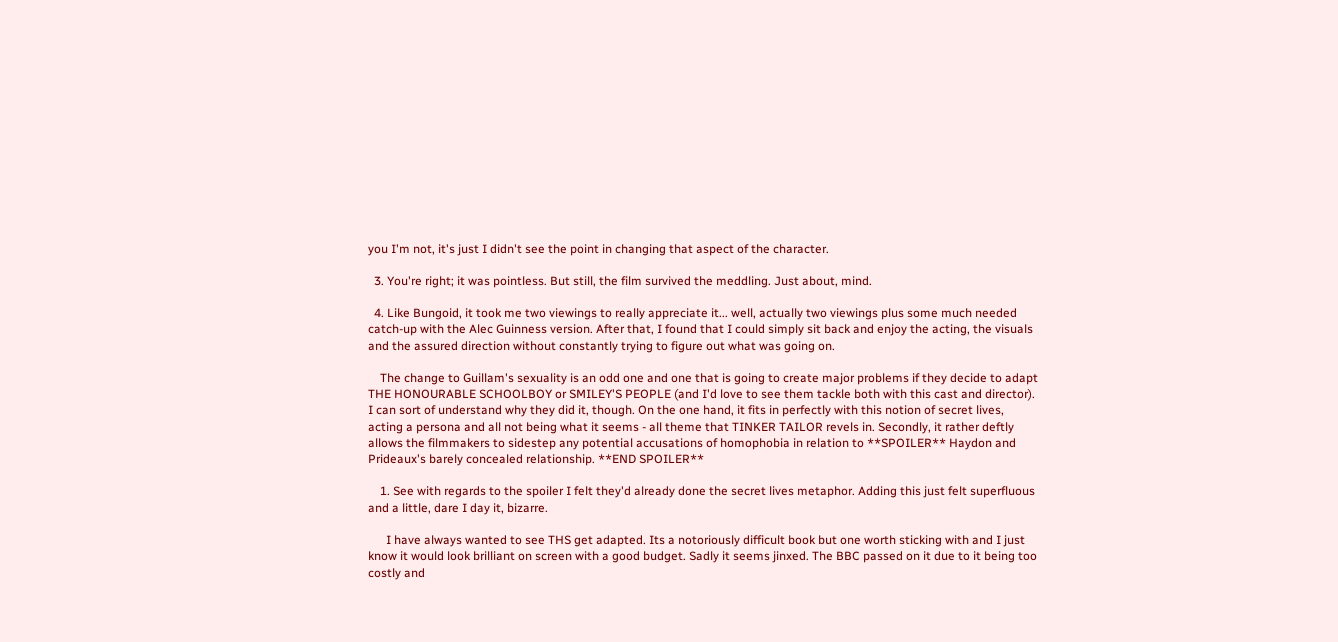you I'm not, it's just I didn't see the point in changing that aspect of the character.

  3. You're right; it was pointless. But still, the film survived the meddling. Just about, mind.

  4. Like Bungoid, it took me two viewings to really appreciate it... well, actually two viewings plus some much needed catch-up with the Alec Guinness version. After that, I found that I could simply sit back and enjoy the acting, the visuals and the assured direction without constantly trying to figure out what was going on.

    The change to Guillam's sexuality is an odd one and one that is going to create major problems if they decide to adapt THE HONOURABLE SCHOOLBOY or SMILEY'S PEOPLE (and I'd love to see them tackle both with this cast and director). I can sort of understand why they did it, though. On the one hand, it fits in perfectly with this notion of secret lives, acting a persona and all not being what it seems - all theme that TINKER TAILOR revels in. Secondly, it rather deftly allows the filmmakers to sidestep any potential accusations of homophobia in relation to **SPOILER** Haydon and Prideaux's barely concealed relationship. **END SPOILER**

    1. See with regards to the spoiler I felt they'd already done the secret lives metaphor. Adding this just felt superfluous and a little, dare I day it, bizarre.

      I have always wanted to see THS get adapted. Its a notoriously difficult book but one worth sticking with and I just know it would look brilliant on screen with a good budget. Sadly it seems jinxed. The BBC passed on it due to it being too costly and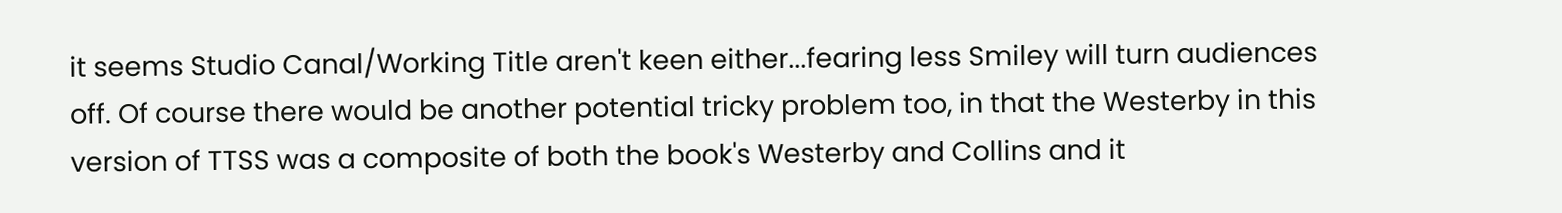it seems Studio Canal/Working Title aren't keen either...fearing less Smiley will turn audiences off. Of course there would be another potential tricky problem too, in that the Westerby in this version of TTSS was a composite of both the book's Westerby and Collins and it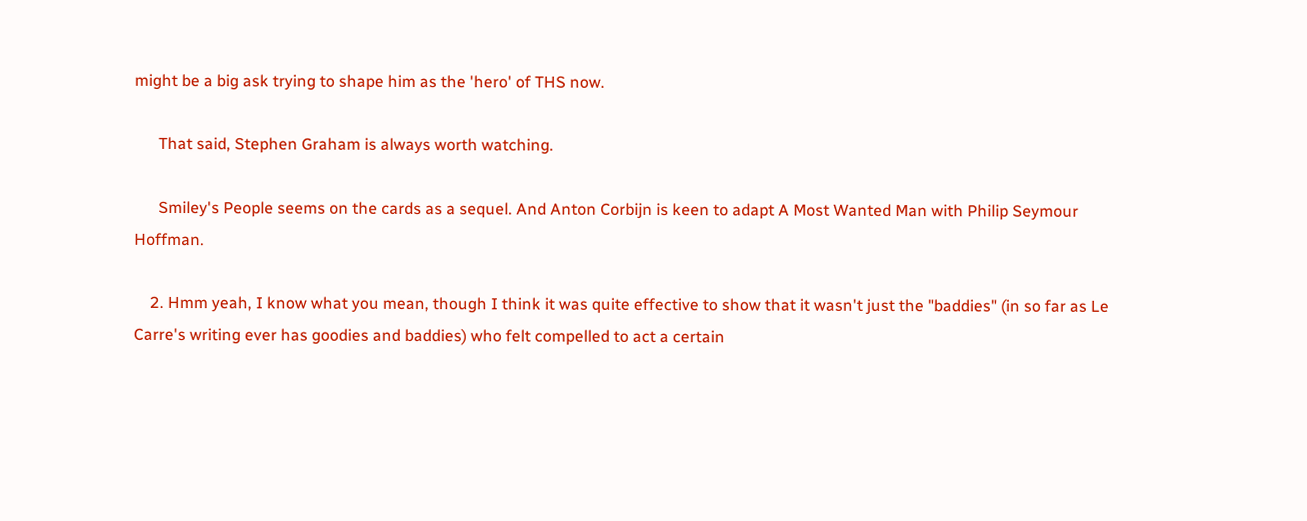might be a big ask trying to shape him as the 'hero' of THS now.

      That said, Stephen Graham is always worth watching.

      Smiley's People seems on the cards as a sequel. And Anton Corbijn is keen to adapt A Most Wanted Man with Philip Seymour Hoffman.

    2. Hmm yeah, I know what you mean, though I think it was quite effective to show that it wasn't just the "baddies" (in so far as Le Carre's writing ever has goodies and baddies) who felt compelled to act a certain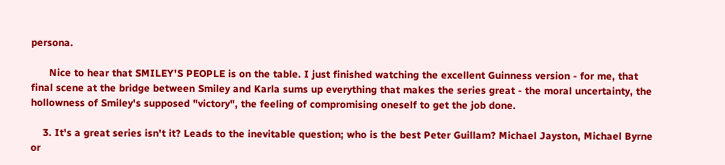persona.

      Nice to hear that SMILEY'S PEOPLE is on the table. I just finished watching the excellent Guinness version - for me, that final scene at the bridge between Smiley and Karla sums up everything that makes the series great - the moral uncertainty, the hollowness of Smiley's supposed "victory", the feeling of compromising oneself to get the job done.

    3. It's a great series isn't it? Leads to the inevitable question; who is the best Peter Guillam? Michael Jayston, Michael Byrne or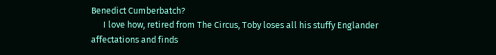Benedict Cumberbatch?
      I love how, retired from The Circus, Toby loses all his stuffy Englander affectations and finds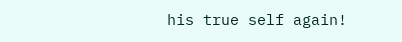his true self again!